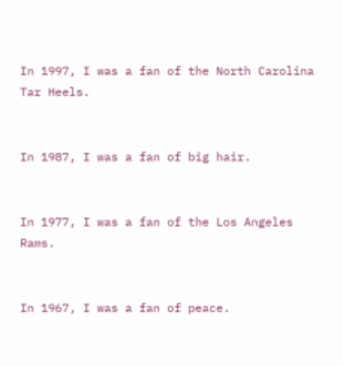In 1997, I was a fan of the North Carolina Tar Heels.


In 1987, I was a fan of big hair.


In 1977, I was a fan of the Los Angeles Rams.


In 1967, I was a fan of peace.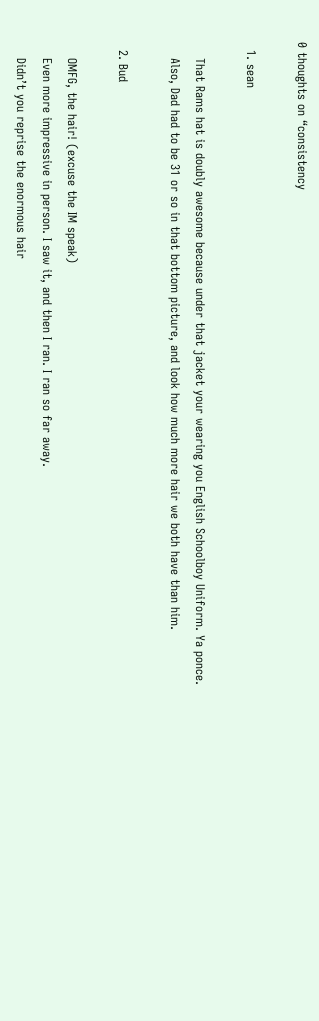0 thoughts on “consistency

  1. sean

    That Rams hat is doubly awesome because under that jacket your wearing you English Schoolboy Uniform. Ya ponce.
    Also, Dad had to be 31 or so in that bottom picture, and look how much more hair we both have than him.

  2. Bud

    OMFG, the hair! (excuse the IM speak)
    Even more impressive in person. I saw it, and then I ran. I ran so far away.
    Didn’t you reprise the enormous hair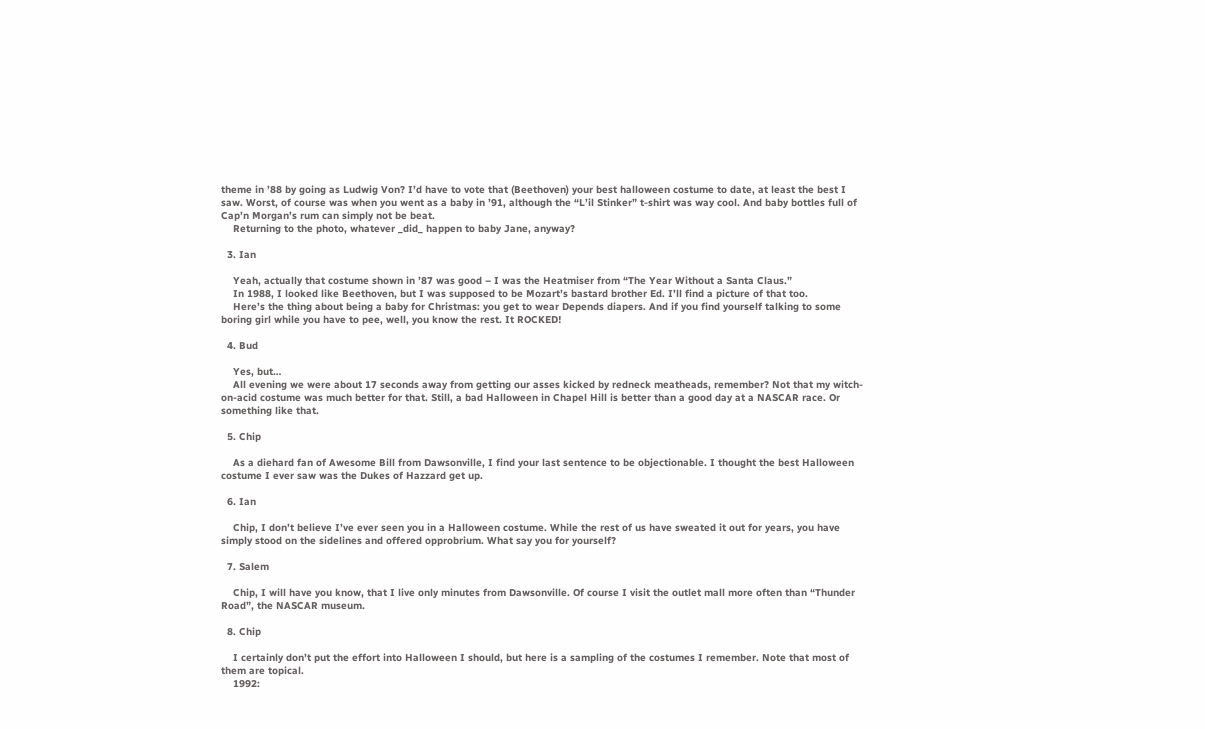theme in ’88 by going as Ludwig Von? I’d have to vote that (Beethoven) your best halloween costume to date, at least the best I saw. Worst, of course was when you went as a baby in ’91, although the “L’il Stinker” t-shirt was way cool. And baby bottles full of Cap’n Morgan’s rum can simply not be beat.
    Returning to the photo, whatever _did_ happen to baby Jane, anyway?

  3. Ian

    Yeah, actually that costume shown in ’87 was good – I was the Heatmiser from “The Year Without a Santa Claus.”
    In 1988, I looked like Beethoven, but I was supposed to be Mozart’s bastard brother Ed. I’ll find a picture of that too.
    Here’s the thing about being a baby for Christmas: you get to wear Depends diapers. And if you find yourself talking to some boring girl while you have to pee, well, you know the rest. It ROCKED!

  4. Bud

    Yes, but…
    All evening we were about 17 seconds away from getting our asses kicked by redneck meatheads, remember? Not that my witch-on-acid costume was much better for that. Still, a bad Halloween in Chapel Hill is better than a good day at a NASCAR race. Or something like that.

  5. Chip

    As a diehard fan of Awesome Bill from Dawsonville, I find your last sentence to be objectionable. I thought the best Halloween costume I ever saw was the Dukes of Hazzard get up.

  6. Ian

    Chip, I don’t believe I’ve ever seen you in a Halloween costume. While the rest of us have sweated it out for years, you have simply stood on the sidelines and offered opprobrium. What say you for yourself?

  7. Salem

    Chip, I will have you know, that I live only minutes from Dawsonville. Of course I visit the outlet mall more often than “Thunder Road”, the NASCAR museum.

  8. Chip

    I certainly don’t put the effort into Halloween I should, but here is a sampling of the costumes I remember. Note that most of them are topical.
    1992: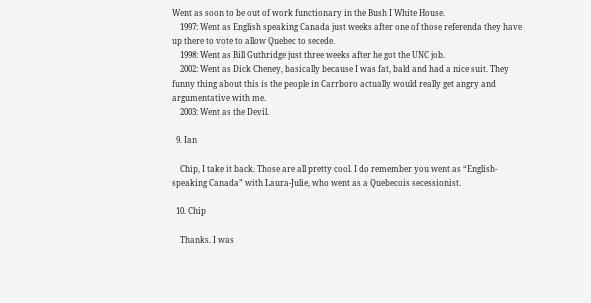Went as soon to be out of work functionary in the Bush I White House.
    1997: Went as English speaking Canada just weeks after one of those referenda they have up there to vote to allow Quebec to secede.
    1998: Went as Bill Guthridge just three weeks after he got the UNC job.
    2002: Went as Dick Cheney, basically because I was fat, bald and had a nice suit. They funny thing about this is the people in Carrboro actually would really get angry and argumentative with me.
    2003: Went as the Devil.

  9. Ian

    Chip, I take it back. Those are all pretty cool. I do remember you went as “English-speaking Canada” with Laura-Julie, who went as a Quebecois secessionist.

  10. Chip

    Thanks. I was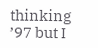thinking ’97 but I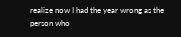realize now I had the year wrong as the person who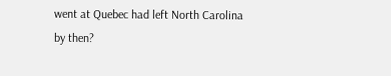went at Quebec had left North Carolina by then?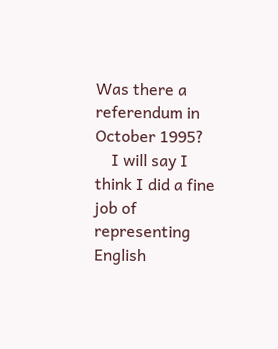Was there a referendum in October 1995?
    I will say I think I did a fine job of representing English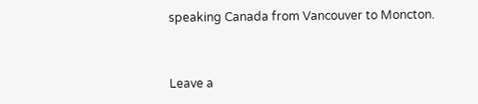speaking Canada from Vancouver to Moncton.


Leave a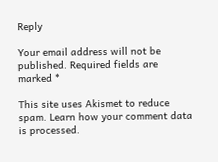Reply

Your email address will not be published. Required fields are marked *

This site uses Akismet to reduce spam. Learn how your comment data is processed.